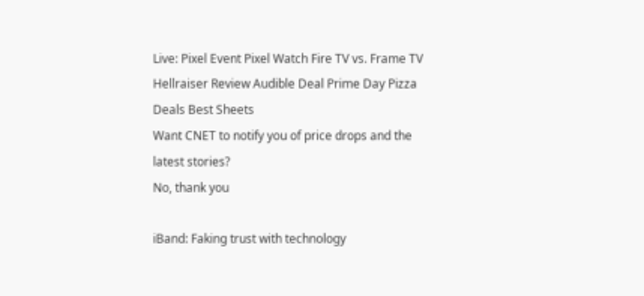Live: Pixel Event Pixel Watch Fire TV vs. Frame TV Hellraiser Review Audible Deal Prime Day Pizza Deals Best Sheets
Want CNET to notify you of price drops and the latest stories?
No, thank you

iBand: Faking trust with technology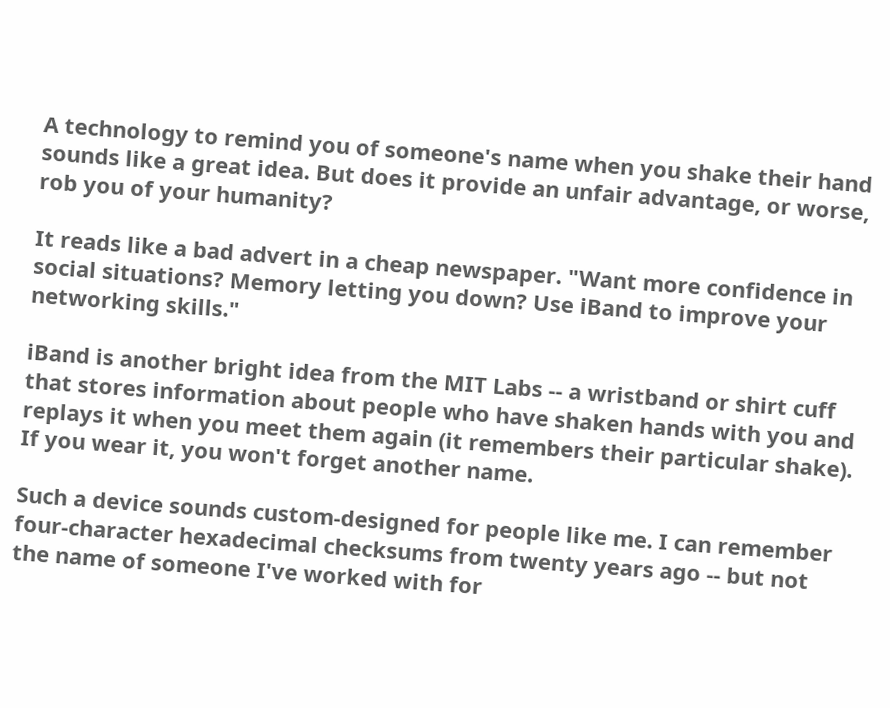A technology to remind you of someone's name when you shake their hand sounds like a great idea. But does it provide an unfair advantage, or worse, rob you of your humanity?

It reads like a bad advert in a cheap newspaper. "Want more confidence in social situations? Memory letting you down? Use iBand to improve your networking skills."

iBand is another bright idea from the MIT Labs -- a wristband or shirt cuff that stores information about people who have shaken hands with you and replays it when you meet them again (it remembers their particular shake). If you wear it, you won't forget another name.

Such a device sounds custom-designed for people like me. I can remember four-character hexadecimal checksums from twenty years ago -- but not the name of someone I've worked with for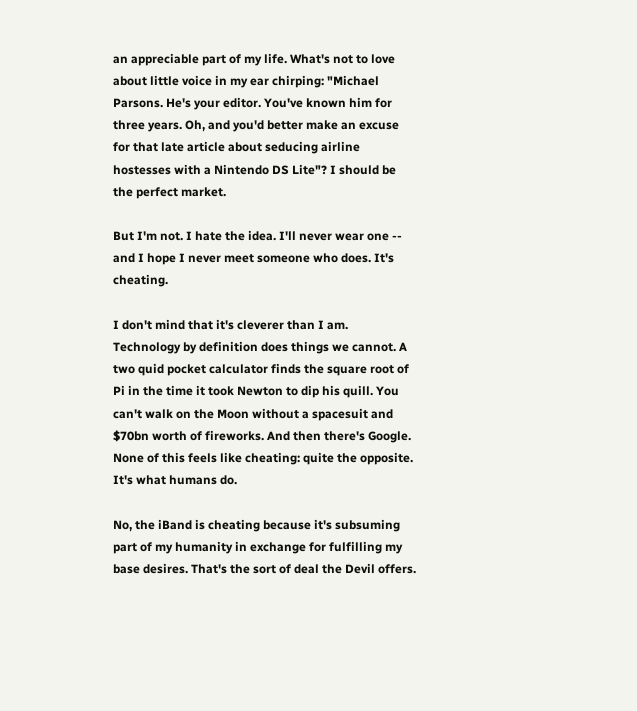an appreciable part of my life. What's not to love about little voice in my ear chirping: "Michael Parsons. He's your editor. You've known him for three years. Oh, and you'd better make an excuse for that late article about seducing airline hostesses with a Nintendo DS Lite"? I should be the perfect market.

But I'm not. I hate the idea. I'll never wear one -- and I hope I never meet someone who does. It's cheating.

I don't mind that it's cleverer than I am. Technology by definition does things we cannot. A two quid pocket calculator finds the square root of Pi in the time it took Newton to dip his quill. You can't walk on the Moon without a spacesuit and $70bn worth of fireworks. And then there's Google. None of this feels like cheating: quite the opposite. It's what humans do.

No, the iBand is cheating because it's subsuming part of my humanity in exchange for fulfilling my base desires. That's the sort of deal the Devil offers.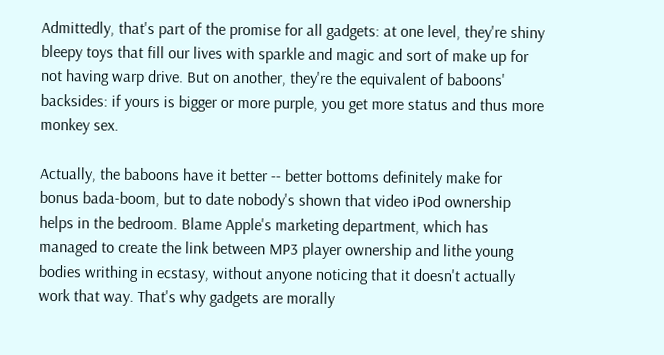Admittedly, that's part of the promise for all gadgets: at one level, they're shiny bleepy toys that fill our lives with sparkle and magic and sort of make up for not having warp drive. But on another, they're the equivalent of baboons' backsides: if yours is bigger or more purple, you get more status and thus more monkey sex.

Actually, the baboons have it better -- better bottoms definitely make for bonus bada-boom, but to date nobody's shown that video iPod ownership helps in the bedroom. Blame Apple's marketing department, which has managed to create the link between MP3 player ownership and lithe young bodies writhing in ecstasy, without anyone noticing that it doesn't actually work that way. That's why gadgets are morally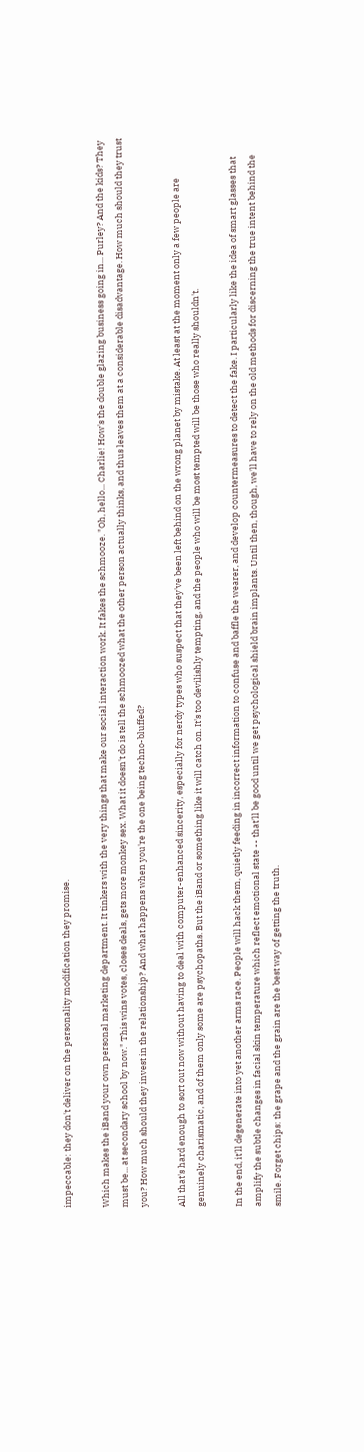impeccable: they don't deliver on the personality modification they promise.

Which makes the iBand your own personal marketing department. It tinkers with the very things that make our social interaction work. It fakes the schmooze. "Oh, hello... Charlie! How's the double glazing business going in... Purley? And the kids? They must be... at secondary school by now." This wins votes, closes deals, gets more monkey sex. What it doesn't do is tell the schmoozed what the other person actually thinks, and thus leaves them at a considerable disadvantage. How much should they trust you? How much should they invest in the relationship? And what happens when you're the one being techno-bluffed?

All that's hard enough to sort out now without having to deal with computer-enhanced sincerity, especially for nerdy types who suspect that they've been left behind on the wrong planet by mistake. At least at the moment only a few people are genuinely charismatic, and of them only some are psychopaths. But the iBand or something like it will catch on. It's too devilishly tempting, and the people who will be most tempted will be those who really shouldn't.

In the end, it'll degenerate into yet another arms race. People will hack them, quietly feeding in incorrect information to confuse and baffle the wearer, and develop countermeasures to detect the fake. I particularly like the idea of smart glasses that amplify the subtle changes in facial skin temperature which reflect emotional state -- that'll be good until we get psychological shield brain implants. Until then, though, we'll have to rely on the old methods for discerning the true intent behind the smile. Forget chips: the grape and the grain are the best way of getting the truth.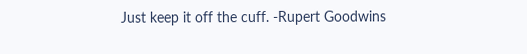Just keep it off the cuff. -Rupert Goodwins